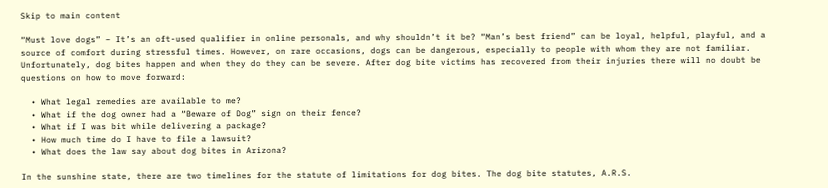Skip to main content

“Must love dogs” – It’s an oft-used qualifier in online personals, and why shouldn’t it be? “Man’s best friend” can be loyal, helpful, playful, and a source of comfort during stressful times. However, on rare occasions, dogs can be dangerous, especially to people with whom they are not familiar. Unfortunately, dog bites happen and when they do they can be severe. After dog bite victims has recovered from their injuries there will no doubt be questions on how to move forward:

  • What legal remedies are available to me?
  • What if the dog owner had a “Beware of Dog” sign on their fence?
  • What if I was bit while delivering a package?
  • How much time do I have to file a lawsuit?
  • What does the law say about dog bites in Arizona?

In the sunshine state, there are two timelines for the statute of limitations for dog bites. The dog bite statutes, A.R.S.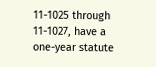11-1025 through 11-1027, have a one-year statute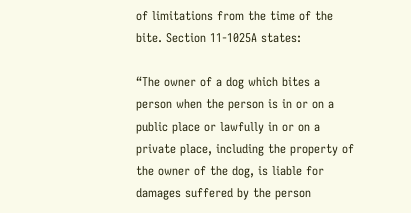of limitations from the time of the bite. Section 11-1025A states:

“The owner of a dog which bites a person when the person is in or on a public place or lawfully in or on a private place, including the property of the owner of the dog, is liable for damages suffered by the person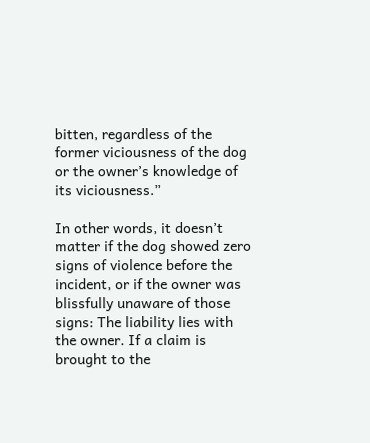bitten, regardless of the former viciousness of the dog or the owner’s knowledge of its viciousness.”

In other words, it doesn’t matter if the dog showed zero signs of violence before the incident, or if the owner was blissfully unaware of those signs: The liability lies with the owner. If a claim is brought to the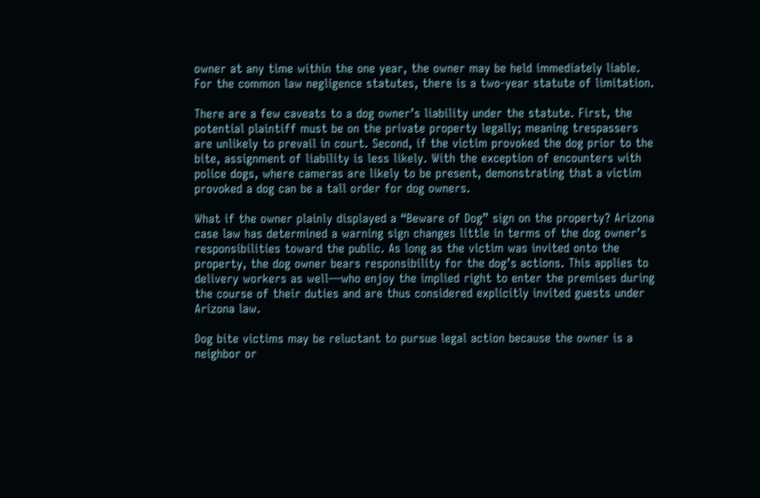owner at any time within the one year, the owner may be held immediately liable.  For the common law negligence statutes, there is a two-year statute of limitation.

There are a few caveats to a dog owner’s liability under the statute. First, the potential plaintiff must be on the private property legally; meaning trespassers are unlikely to prevail in court. Second, if the victim provoked the dog prior to the bite, assignment of liability is less likely. With the exception of encounters with police dogs, where cameras are likely to be present, demonstrating that a victim provoked a dog can be a tall order for dog owners.

What if the owner plainly displayed a “Beware of Dog” sign on the property? Arizona case law has determined a warning sign changes little in terms of the dog owner’s responsibilities toward the public. As long as the victim was invited onto the property, the dog owner bears responsibility for the dog’s actions. This applies to delivery workers as well—who enjoy the implied right to enter the premises during the course of their duties and are thus considered explicitly invited guests under Arizona law.

Dog bite victims may be reluctant to pursue legal action because the owner is a neighbor or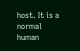host. It is a normal human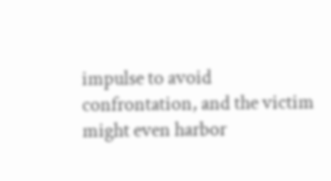impulse to avoid confrontation, and the victim might even harbor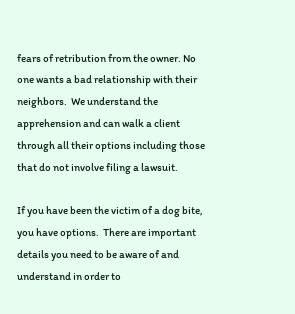fears of retribution from the owner. No one wants a bad relationship with their neighbors.  We understand the apprehension and can walk a client through all their options including those that do not involve filing a lawsuit.

If you have been the victim of a dog bite, you have options.  There are important details you need to be aware of and understand in order to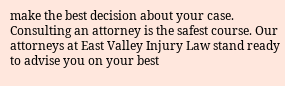make the best decision about your case. Consulting an attorney is the safest course. Our attorneys at East Valley Injury Law stand ready to advise you on your best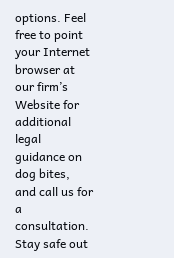options. Feel free to point your Internet browser at our firm’s Website for additional legal guidance on dog bites, and call us for a consultation. Stay safe out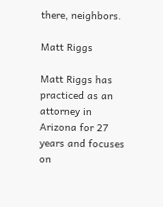there, neighbors.

Matt Riggs

Matt Riggs has practiced as an attorney in Arizona for 27 years and focuses on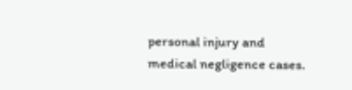personal injury and medical negligence cases.